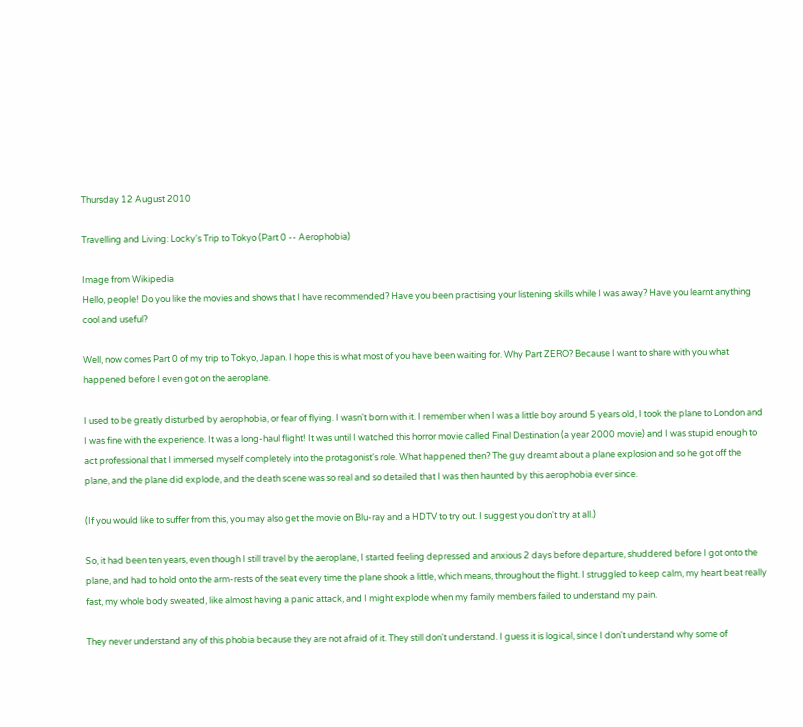Thursday 12 August 2010

Travelling and Living: Locky's Trip to Tokyo (Part 0 -- Aerophobia)

Image from Wikipedia
Hello, people! Do you like the movies and shows that I have recommended? Have you been practising your listening skills while I was away? Have you learnt anything cool and useful?

Well, now comes Part 0 of my trip to Tokyo, Japan. I hope this is what most of you have been waiting for. Why Part ZERO? Because I want to share with you what happened before I even got on the aeroplane.

I used to be greatly disturbed by aerophobia, or fear of flying. I wasn't born with it. I remember when I was a little boy around 5 years old, I took the plane to London and I was fine with the experience. It was a long-haul flight! It was until I watched this horror movie called Final Destination (a year 2000 movie) and I was stupid enough to act professional that I immersed myself completely into the protagonist's role. What happened then? The guy dreamt about a plane explosion and so he got off the plane, and the plane did explode, and the death scene was so real and so detailed that I was then haunted by this aerophobia ever since.

(If you would like to suffer from this, you may also get the movie on Blu-ray and a HDTV to try out. I suggest you don't try at all.)

So, it had been ten years, even though I still travel by the aeroplane, I started feeling depressed and anxious 2 days before departure, shuddered before I got onto the plane, and had to hold onto the arm-rests of the seat every time the plane shook a little, which means, throughout the flight. I struggled to keep calm, my heart beat really fast, my whole body sweated, like almost having a panic attack, and I might explode when my family members failed to understand my pain.

They never understand any of this phobia because they are not afraid of it. They still don't understand. I guess it is logical, since I don't understand why some of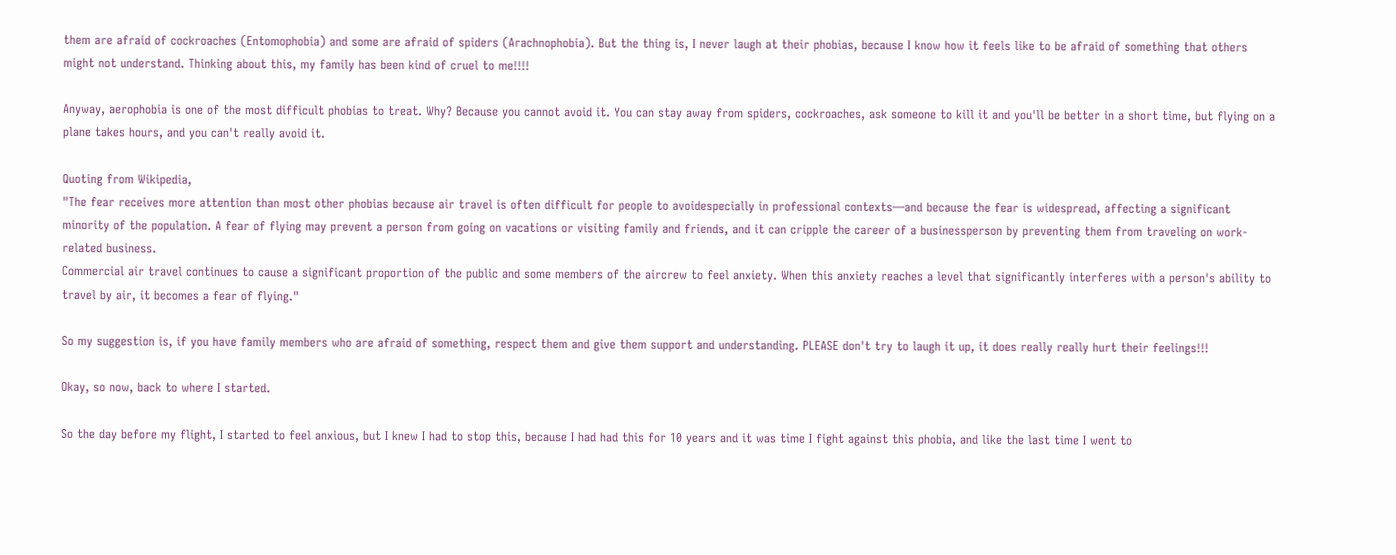them are afraid of cockroaches (Entomophobia) and some are afraid of spiders (Arachnophobia). But the thing is, I never laugh at their phobias, because I know how it feels like to be afraid of something that others might not understand. Thinking about this, my family has been kind of cruel to me!!!!

Anyway, aerophobia is one of the most difficult phobias to treat. Why? Because you cannot avoid it. You can stay away from spiders, cockroaches, ask someone to kill it and you'll be better in a short time, but flying on a plane takes hours, and you can't really avoid it.

Quoting from Wikipedia,
"The fear receives more attention than most other phobias because air travel is often difficult for people to avoidespecially in professional contexts—and because the fear is widespread, affecting a significant minority of the population. A fear of flying may prevent a person from going on vacations or visiting family and friends, and it can cripple the career of a businessperson by preventing them from traveling on work-related business.
Commercial air travel continues to cause a significant proportion of the public and some members of the aircrew to feel anxiety. When this anxiety reaches a level that significantly interferes with a person's ability to travel by air, it becomes a fear of flying."

So my suggestion is, if you have family members who are afraid of something, respect them and give them support and understanding. PLEASE don't try to laugh it up, it does really really hurt their feelings!!!

Okay, so now, back to where I started.

So the day before my flight, I started to feel anxious, but I knew I had to stop this, because I had had this for 10 years and it was time I fight against this phobia, and like the last time I went to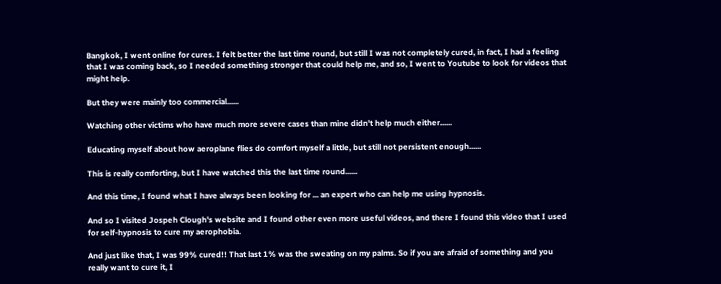Bangkok, I went online for cures. I felt better the last time round, but still I was not completely cured, in fact, I had a feeling that I was coming back, so I needed something stronger that could help me, and so, I went to Youtube to look for videos that might help.

But they were mainly too commercial......

Watching other victims who have much more severe cases than mine didn't help much either......

Educating myself about how aeroplane flies do comfort myself a little, but still not persistent enough......

This is really comforting, but I have watched this the last time round......

And this time, I found what I have always been looking for ... an expert who can help me using hypnosis.

And so I visited Jospeh Clough's website and I found other even more useful videos, and there I found this video that I used for self-hypnosis to cure my aerophobia.

And just like that, I was 99% cured!! That last 1% was the sweating on my palms. So if you are afraid of something and you really want to cure it, I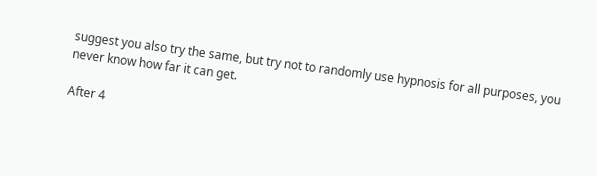suggest you also try the same, but try not to randomly use hypnosis for all purposes, you never know how far it can get.

After 4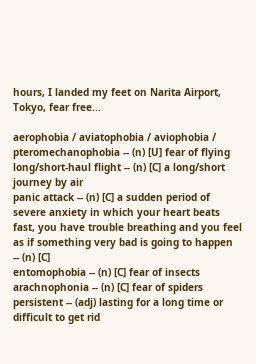hours, I landed my feet on Narita Airport, Tokyo, fear free...

aerophobia / aviatophobia / aviophobia / pteromechanophobia -- (n) [U] fear of flying
long/short-haul flight -- (n) [C] a long/short journey by air
panic attack -- (n) [C] a sudden period of severe anxiety in which your heart beats fast, you have trouble breathing and you feel as if something very bad is going to happen
-- (n) [C]
entomophobia -- (n) [C] fear of insects
arachnophonia -- (n) [C] fear of spiders
persistent -- (adj) lasting for a long time or difficult to get rid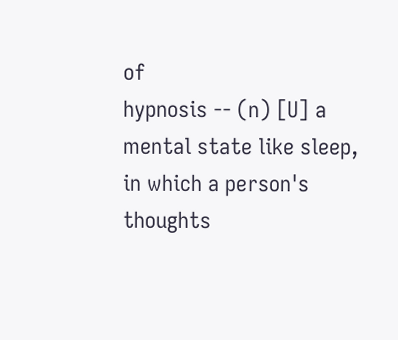of
hypnosis -- (n) [U] a mental state like sleep, in which a person's thoughts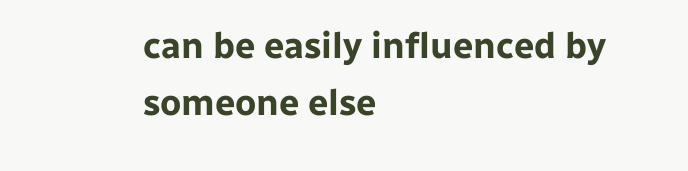can be easily influenced by someone else